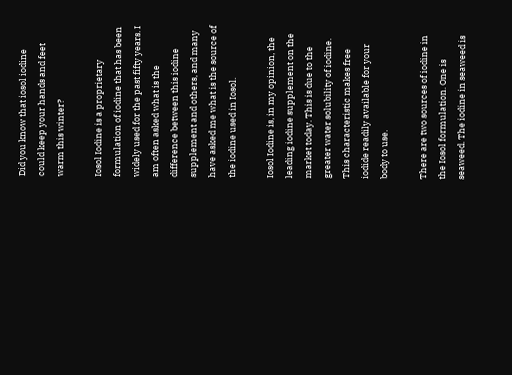Did you know that iosol iodine could keep your hands and feet warm this winter?

Iosol Iodine is a proprietary formulation of iodine that has been widely used for the past fifty years. I am often asked what is the difference between this iodine supplement and others, and many have asked me what is the source of the iodine used in Iosol.

Iosol Iodine is, in my opinion, the leading iodine supplement on the market today. This is due to the greater water solubility of iodine. This characteristic makes free iodide readily available for your body to use.

There are two sources of iodine in the Iosol formulation. One is seaweed. The iodine in seaweed is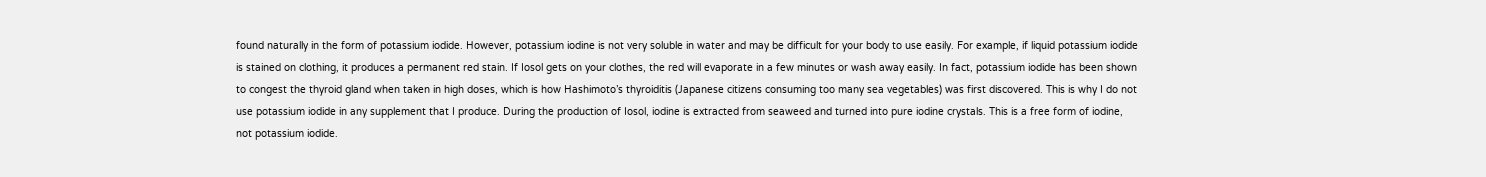found naturally in the form of potassium iodide. However, potassium iodine is not very soluble in water and may be difficult for your body to use easily. For example, if liquid potassium iodide is stained on clothing, it produces a permanent red stain. If Iosol gets on your clothes, the red will evaporate in a few minutes or wash away easily. In fact, potassium iodide has been shown to congest the thyroid gland when taken in high doses, which is how Hashimoto’s thyroiditis (Japanese citizens consuming too many sea vegetables) was first discovered. This is why I do not use potassium iodide in any supplement that I produce. During the production of Iosol, iodine is extracted from seaweed and turned into pure iodine crystals. This is a free form of iodine, not potassium iodide.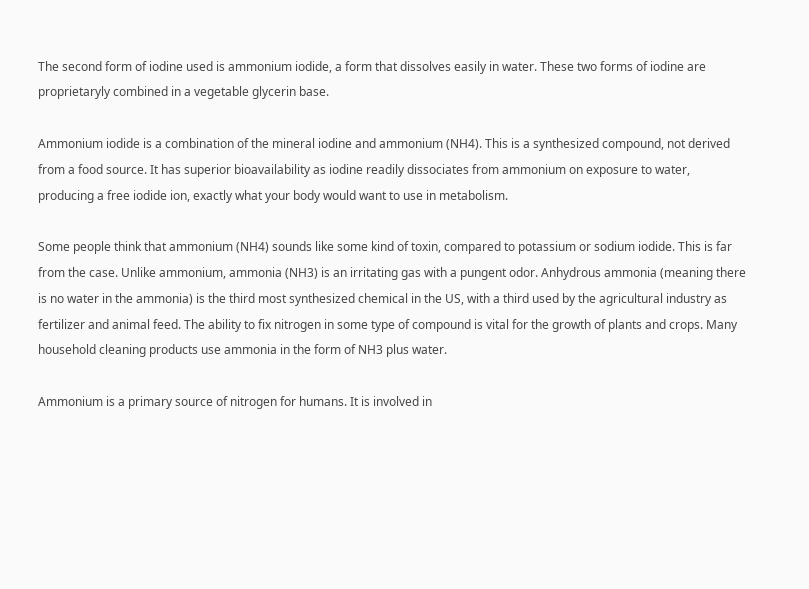The second form of iodine used is ammonium iodide, a form that dissolves easily in water. These two forms of iodine are proprietaryly combined in a vegetable glycerin base.

Ammonium iodide is a combination of the mineral iodine and ammonium (NH4). This is a synthesized compound, not derived from a food source. It has superior bioavailability as iodine readily dissociates from ammonium on exposure to water, producing a free iodide ion, exactly what your body would want to use in metabolism.

Some people think that ammonium (NH4) sounds like some kind of toxin, compared to potassium or sodium iodide. This is far from the case. Unlike ammonium, ammonia (NH3) is an irritating gas with a pungent odor. Anhydrous ammonia (meaning there is no water in the ammonia) is the third most synthesized chemical in the US, with a third used by the agricultural industry as fertilizer and animal feed. The ability to fix nitrogen in some type of compound is vital for the growth of plants and crops. Many household cleaning products use ammonia in the form of NH3 plus water.

Ammonium is a primary source of nitrogen for humans. It is involved in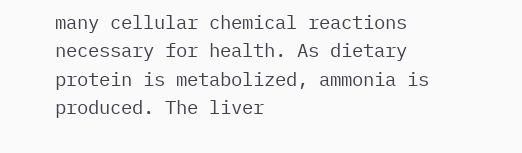many cellular chemical reactions necessary for health. As dietary protein is metabolized, ammonia is produced. The liver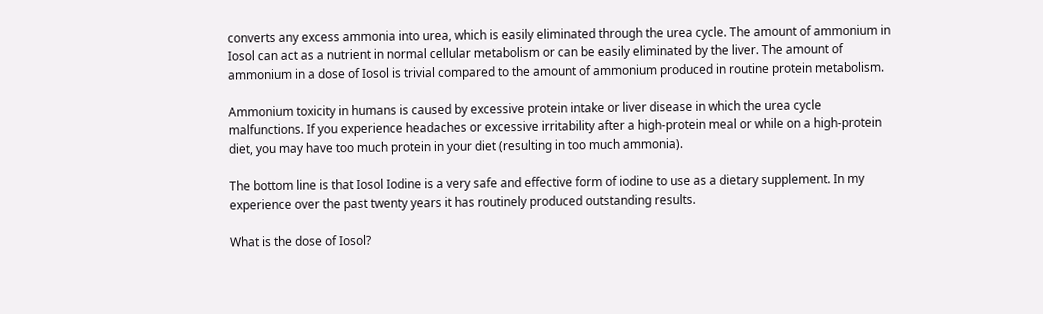converts any excess ammonia into urea, which is easily eliminated through the urea cycle. The amount of ammonium in Iosol can act as a nutrient in normal cellular metabolism or can be easily eliminated by the liver. The amount of ammonium in a dose of Iosol is trivial compared to the amount of ammonium produced in routine protein metabolism.

Ammonium toxicity in humans is caused by excessive protein intake or liver disease in which the urea cycle malfunctions. If you experience headaches or excessive irritability after a high-protein meal or while on a high-protein diet, you may have too much protein in your diet (resulting in too much ammonia).

The bottom line is that Iosol Iodine is a very safe and effective form of iodine to use as a dietary supplement. In my experience over the past twenty years it has routinely produced outstanding results.

What is the dose of Iosol?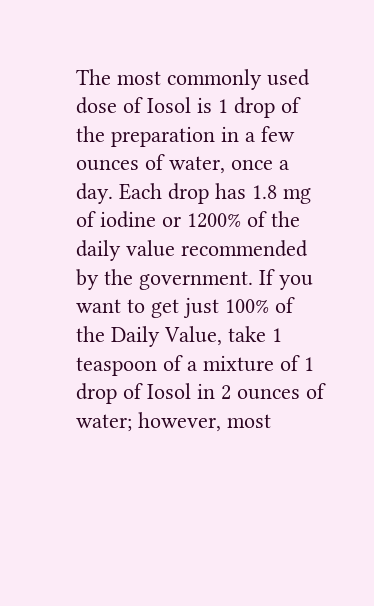The most commonly used dose of Iosol is 1 drop of the preparation in a few ounces of water, once a day. Each drop has 1.8 mg of iodine or 1200% of the daily value recommended by the government. If you want to get just 100% of the Daily Value, take 1 teaspoon of a mixture of 1 drop of Iosol in 2 ounces of water; however, most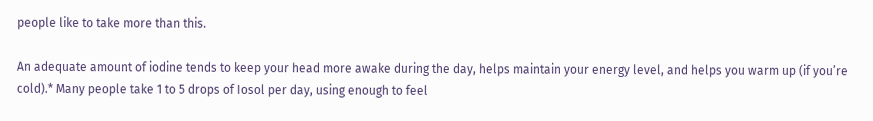people like to take more than this.

An adequate amount of iodine tends to keep your head more awake during the day, helps maintain your energy level, and helps you warm up (if you’re cold).* Many people take 1 to 5 drops of Iosol per day, using enough to feel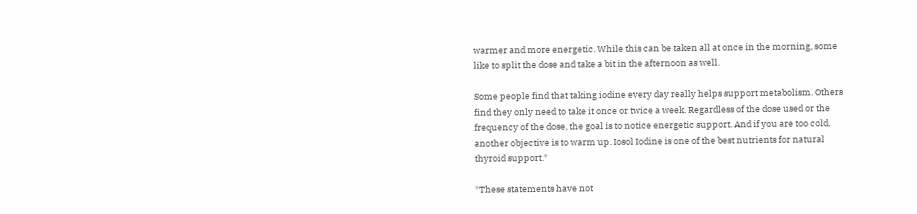warmer and more energetic. While this can be taken all at once in the morning, some like to split the dose and take a bit in the afternoon as well.

Some people find that taking iodine every day really helps support metabolism. Others find they only need to take it once or twice a week. Regardless of the dose used or the frequency of the dose, the goal is to notice energetic support. And if you are too cold, another objective is to warm up. Iosol Iodine is one of the best nutrients for natural thyroid support.*

*These statements have not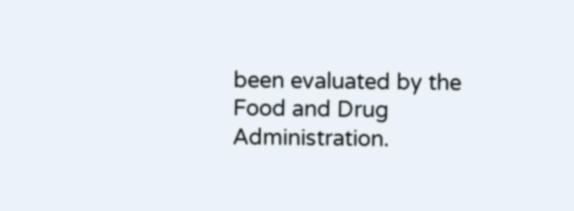been evaluated by the Food and Drug Administration.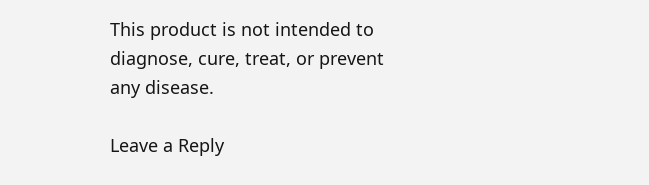This product is not intended to diagnose, cure, treat, or prevent any disease.

Leave a Reply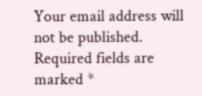Your email address will not be published. Required fields are marked *